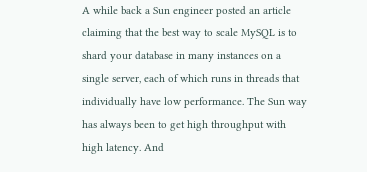A while back a Sun engineer posted an article claiming that the best way to scale MySQL is to shard your database in many instances on a single server, each of which runs in threads that individually have low performance. The Sun way has always been to get high throughput with high latency. And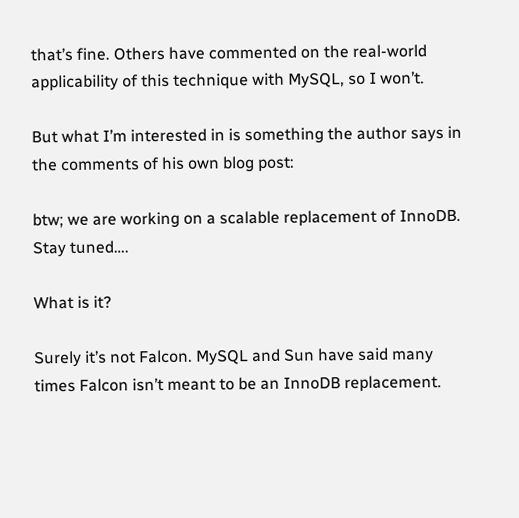that’s fine. Others have commented on the real-world applicability of this technique with MySQL, so I won’t.

But what I’m interested in is something the author says in the comments of his own blog post:

btw; we are working on a scalable replacement of InnoDB. Stay tuned….

What is it?

Surely it’s not Falcon. MySQL and Sun have said many times Falcon isn’t meant to be an InnoDB replacement.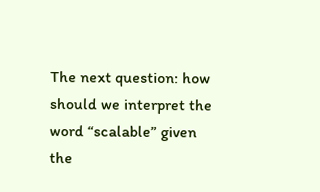The next question: how should we interpret the word “scalable” given the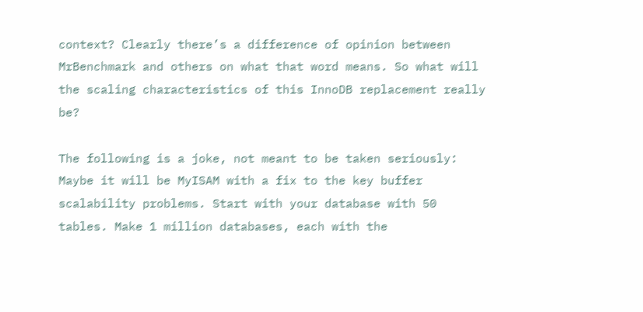context? Clearly there’s a difference of opinion between MrBenchmark and others on what that word means. So what will the scaling characteristics of this InnoDB replacement really be?

The following is a joke, not meant to be taken seriously: Maybe it will be MyISAM with a fix to the key buffer scalability problems. Start with your database with 50 tables. Make 1 million databases, each with the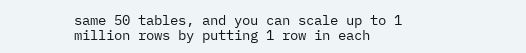same 50 tables, and you can scale up to 1 million rows by putting 1 row in each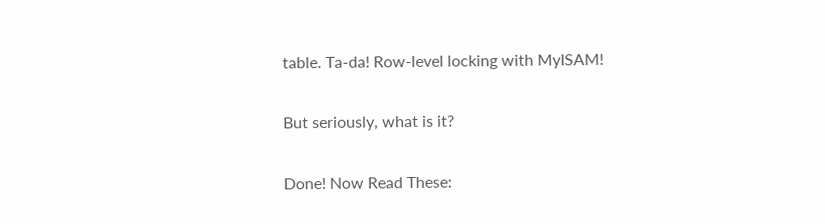table. Ta-da! Row-level locking with MyISAM!

But seriously, what is it?

Done! Now Read These: